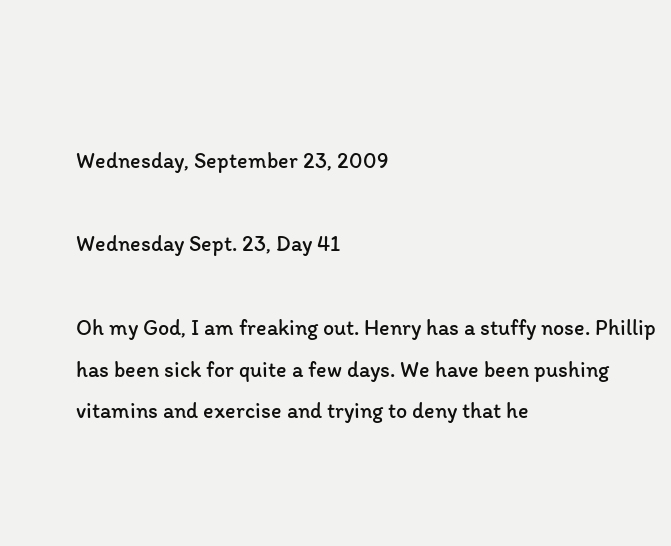Wednesday, September 23, 2009

Wednesday Sept. 23, Day 41

Oh my God, I am freaking out. Henry has a stuffy nose. Phillip has been sick for quite a few days. We have been pushing vitamins and exercise and trying to deny that he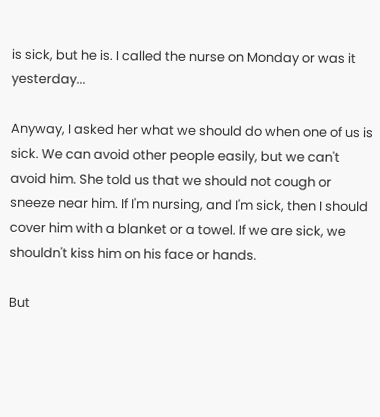is sick, but he is. I called the nurse on Monday or was it yesterday...

Anyway, I asked her what we should do when one of us is sick. We can avoid other people easily, but we can't avoid him. She told us that we should not cough or sneeze near him. If I'm nursing, and I'm sick, then I should cover him with a blanket or a towel. If we are sick, we shouldn't kiss him on his face or hands.

But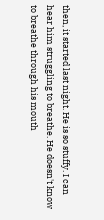then, it started last night. He is so stuffy. I can hear him struggling to breathe. He doesn't know to breathe through his mouth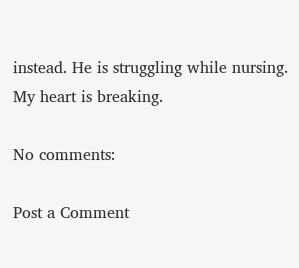instead. He is struggling while nursing. My heart is breaking.

No comments:

Post a Comment